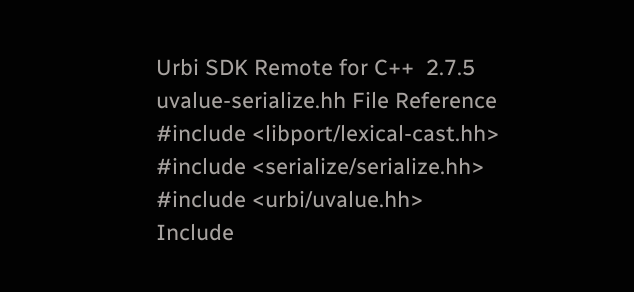Urbi SDK Remote for C++  2.7.5
uvalue-serialize.hh File Reference
#include <libport/lexical-cast.hh>
#include <serialize/serialize.hh>
#include <urbi/uvalue.hh>
Include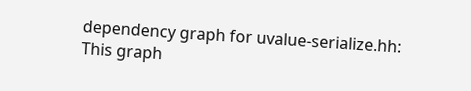dependency graph for uvalue-serialize.hh:
This graph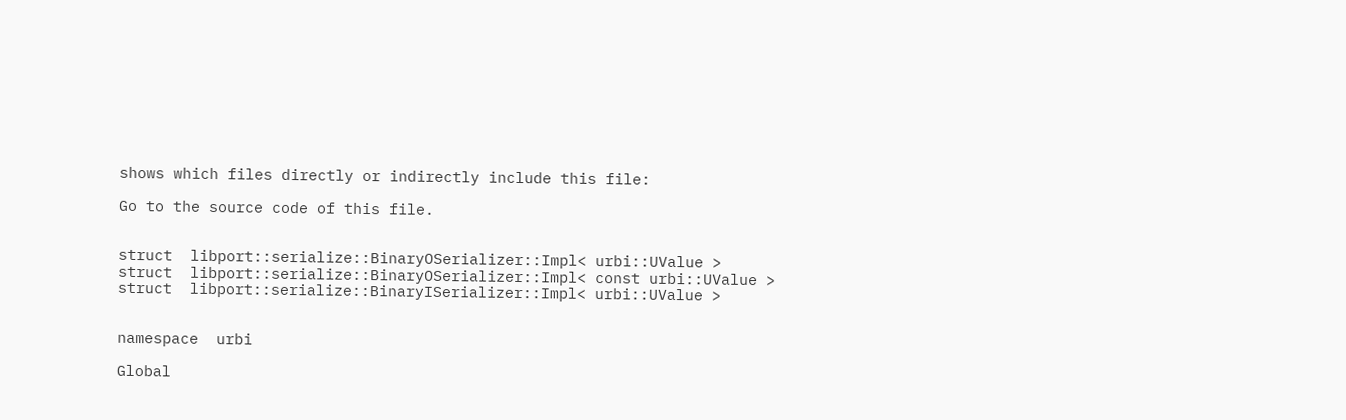shows which files directly or indirectly include this file:

Go to the source code of this file.


struct  libport::serialize::BinaryOSerializer::Impl< urbi::UValue >
struct  libport::serialize::BinaryOSerializer::Impl< const urbi::UValue >
struct  libport::serialize::BinaryISerializer::Impl< urbi::UValue >


namespace  urbi

Global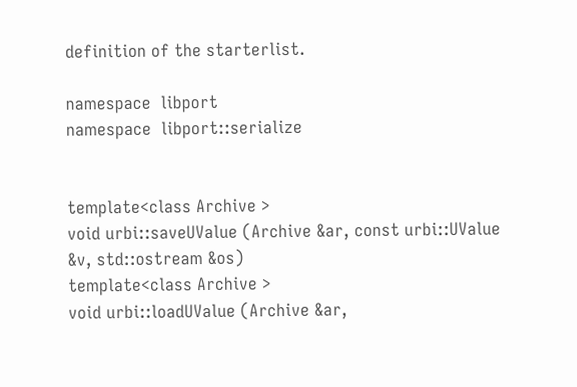definition of the starterlist.

namespace  libport
namespace  libport::serialize


template<class Archive >
void urbi::saveUValue (Archive &ar, const urbi::UValue &v, std::ostream &os)
template<class Archive >
void urbi::loadUValue (Archive &ar,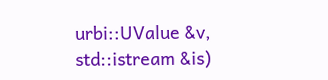urbi::UValue &v, std::istream &is)